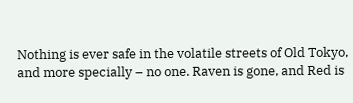Nothing is ever safe in the volatile streets of Old Tokyo, and more specially – no one. Raven is gone, and Red is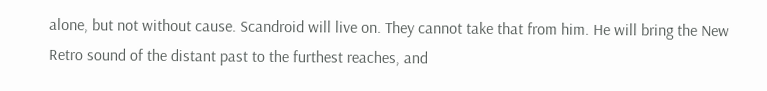alone, but not without cause. Scandroid will live on. They cannot take that from him. He will bring the New Retro sound of the distant past to the furthest reaches, and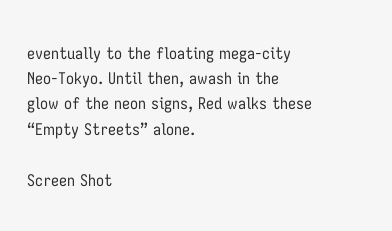eventually to the floating mega-city Neo-Tokyo. Until then, awash in the glow of the neon signs, Red walks these “Empty Streets” alone.

Screen Shot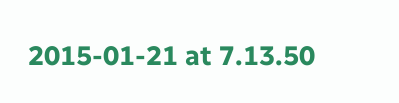2015-01-21 at 7.13.50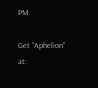PM

Get “Aphelion” at: